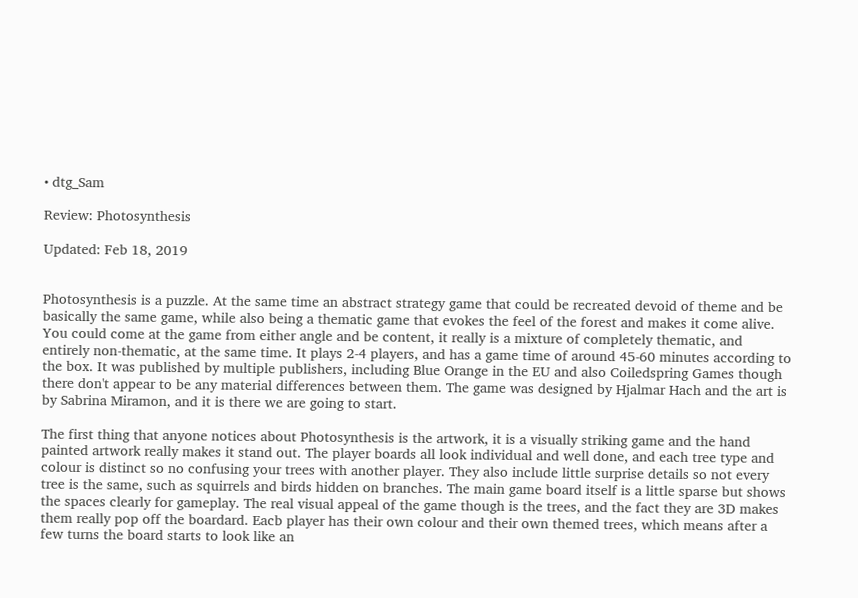• dtg_Sam

Review: Photosynthesis

Updated: Feb 18, 2019


Photosynthesis is a puzzle. At the same time an abstract strategy game that could be recreated devoid of theme and be basically the same game, while also being a thematic game that evokes the feel of the forest and makes it come alive. You could come at the game from either angle and be content, it really is a mixture of completely thematic, and entirely non-thematic, at the same time. It plays 2-4 players, and has a game time of around 45-60 minutes according to the box. It was published by multiple publishers, including Blue Orange in the EU and also Coiledspring Games though there don't appear to be any material differences between them. The game was designed by Hjalmar Hach and the art is by Sabrina Miramon, and it is there we are going to start.

The first thing that anyone notices about Photosynthesis is the artwork, it is a visually striking game and the hand painted artwork really makes it stand out. The player boards all look individual and well done, and each tree type and colour is distinct so no confusing your trees with another player. They also include little surprise details so not every tree is the same, such as squirrels and birds hidden on branches. The main game board itself is a little sparse but shows the spaces clearly for gameplay. The real visual appeal of the game though is the trees, and the fact they are 3D makes them really pop off the boardard. Eacb player has their own colour and their own themed trees, which means after a few turns the board starts to look like an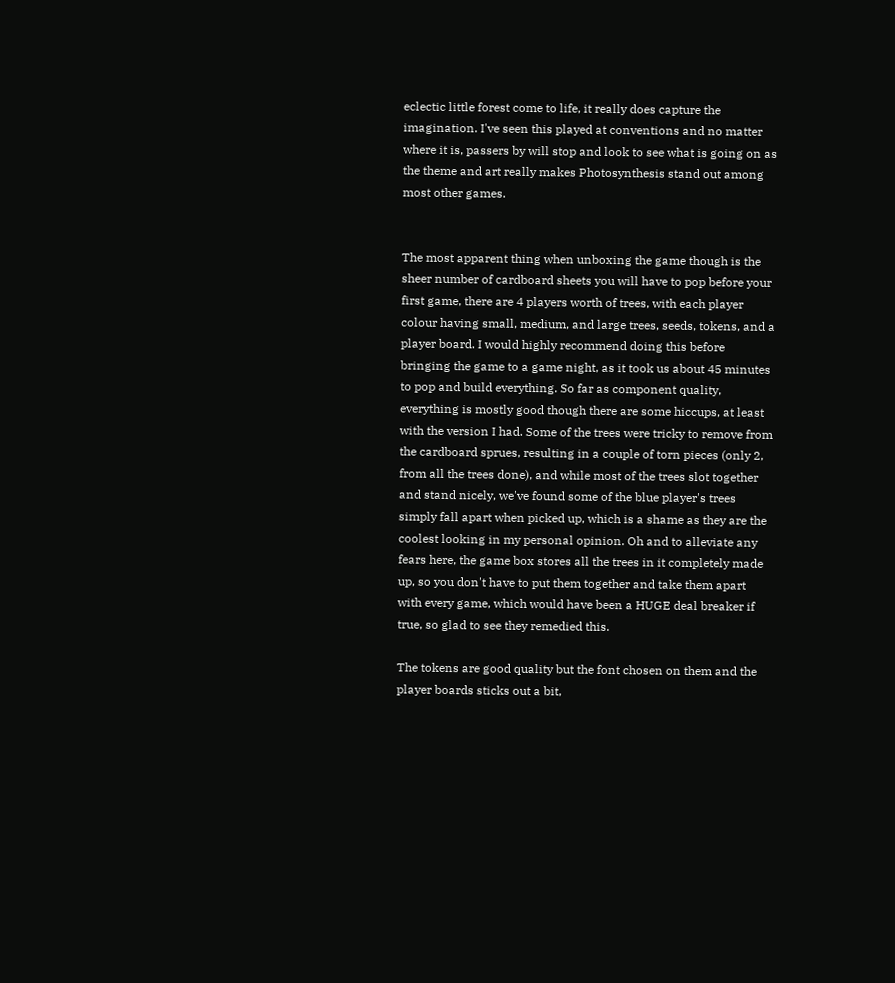eclectic little forest come to life, it really does capture the imagination. I've seen this played at conventions and no matter where it is, passers by will stop and look to see what is going on as the theme and art really makes Photosynthesis stand out among most other games.


The most apparent thing when unboxing the game though is the sheer number of cardboard sheets you will have to pop before your first game, there are 4 players worth of trees, with each player colour having small, medium, and large trees, seeds, tokens, and a player board. I would highly recommend doing this before bringing the game to a game night, as it took us about 45 minutes to pop and build everything. So far as component quality, everything is mostly good though there are some hiccups, at least with the version I had. Some of the trees were tricky to remove from the cardboard sprues, resulting in a couple of torn pieces (only 2, from all the trees done), and while most of the trees slot together and stand nicely, we've found some of the blue player's trees simply fall apart when picked up, which is a shame as they are the coolest looking in my personal opinion. Oh and to alleviate any fears here, the game box stores all the trees in it completely made up, so you don't have to put them together and take them apart with every game, which would have been a HUGE deal breaker if true, so glad to see they remedied this.

The tokens are good quality but the font chosen on them and the player boards sticks out a bit,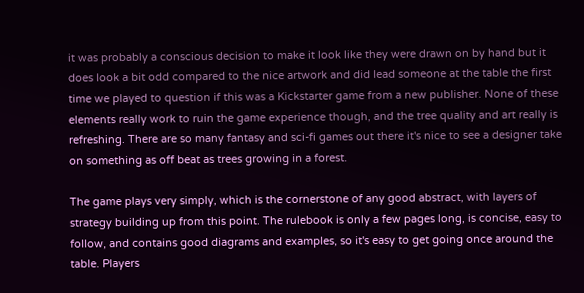it was probably a conscious decision to make it look like they were drawn on by hand but it does look a bit odd compared to the nice artwork and did lead someone at the table the first time we played to question if this was a Kickstarter game from a new publisher. None of these elements really work to ruin the game experience though, and the tree quality and art really is refreshing. There are so many fantasy and sci-fi games out there it's nice to see a designer take on something as off beat as trees growing in a forest.

The game plays very simply, which is the cornerstone of any good abstract, with layers of strategy building up from this point. The rulebook is only a few pages long, is concise, easy to follow, and contains good diagrams and examples, so it's easy to get going once around the table. Players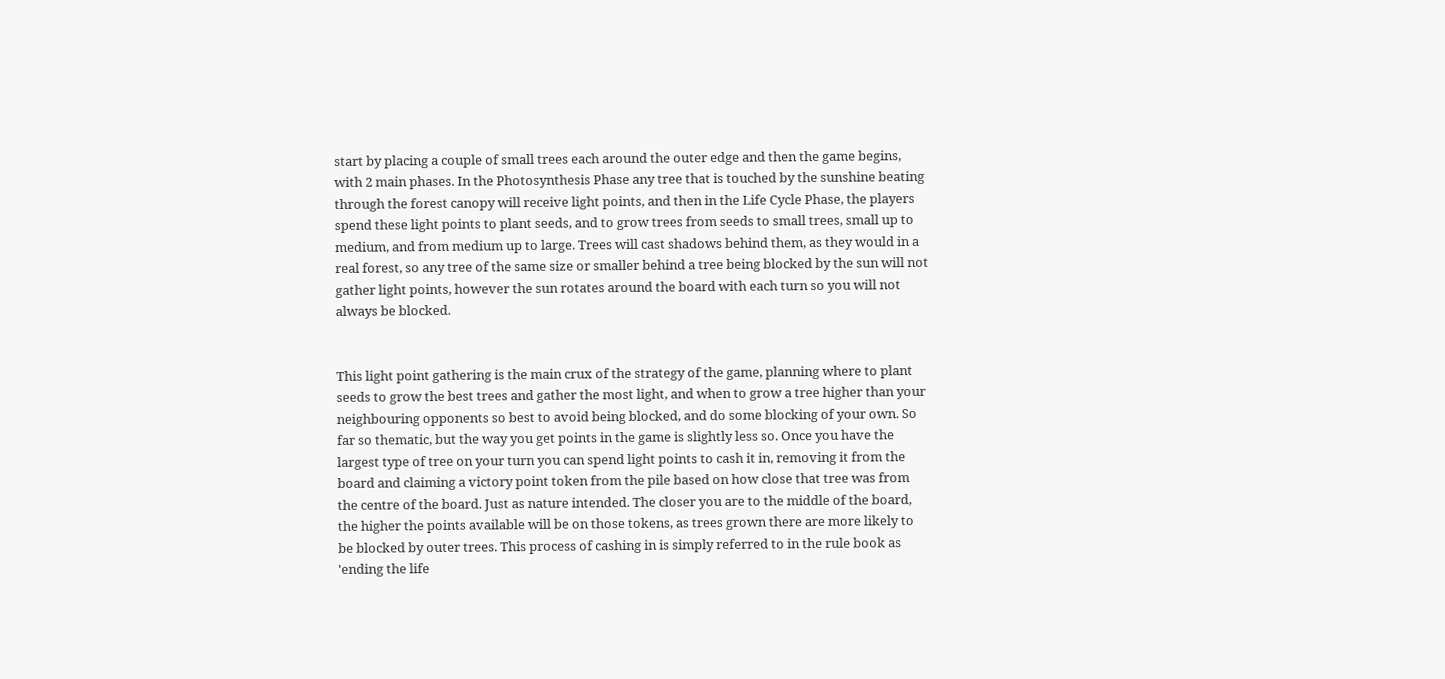start by placing a couple of small trees each around the outer edge and then the game begins, with 2 main phases. In the Photosynthesis Phase any tree that is touched by the sunshine beating through the forest canopy will receive light points, and then in the Life Cycle Phase, the players spend these light points to plant seeds, and to grow trees from seeds to small trees, small up to medium, and from medium up to large. Trees will cast shadows behind them, as they would in a real forest, so any tree of the same size or smaller behind a tree being blocked by the sun will not gather light points, however the sun rotates around the board with each turn so you will not always be blocked.


This light point gathering is the main crux of the strategy of the game, planning where to plant seeds to grow the best trees and gather the most light, and when to grow a tree higher than your neighbouring opponents so best to avoid being blocked, and do some blocking of your own. So far so thematic, but the way you get points in the game is slightly less so. Once you have the largest type of tree on your turn you can spend light points to cash it in, removing it from the board and claiming a victory point token from the pile based on how close that tree was from the centre of the board. Just as nature intended. The closer you are to the middle of the board, the higher the points available will be on those tokens, as trees grown there are more likely to be blocked by outer trees. This process of cashing in is simply referred to in the rule book as 'ending the life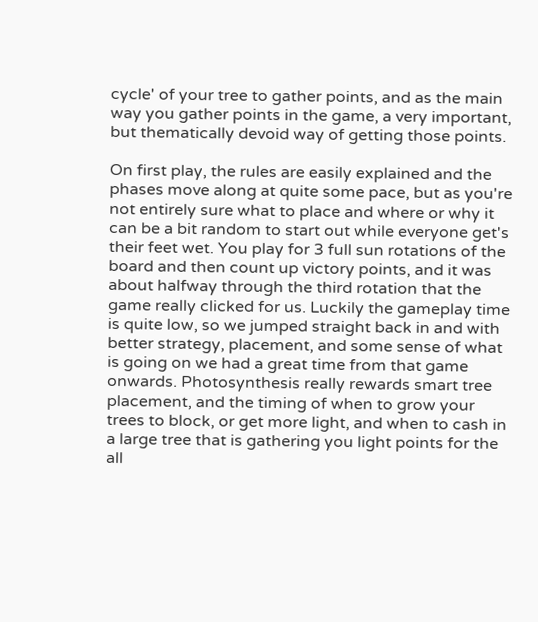cycle' of your tree to gather points, and as the main way you gather points in the game, a very important, but thematically devoid way of getting those points.

On first play, the rules are easily explained and the phases move along at quite some pace, but as you're not entirely sure what to place and where or why it can be a bit random to start out while everyone get's their feet wet. You play for 3 full sun rotations of the board and then count up victory points, and it was about halfway through the third rotation that the game really clicked for us. Luckily the gameplay time is quite low, so we jumped straight back in and with better strategy, placement, and some sense of what is going on we had a great time from that game onwards. Photosynthesis really rewards smart tree placement, and the timing of when to grow your trees to block, or get more light, and when to cash in a large tree that is gathering you light points for the all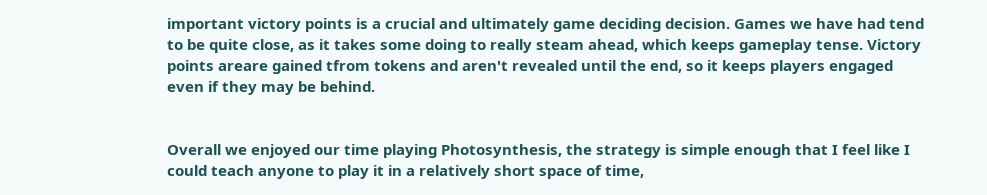important victory points is a crucial and ultimately game deciding decision. Games we have had tend to be quite close, as it takes some doing to really steam ahead, which keeps gameplay tense. Victory points areare gained tfrom tokens and aren't revealed until the end, so it keeps players engaged even if they may be behind.


Overall we enjoyed our time playing Photosynthesis, the strategy is simple enough that I feel like I could teach anyone to play it in a relatively short space of time,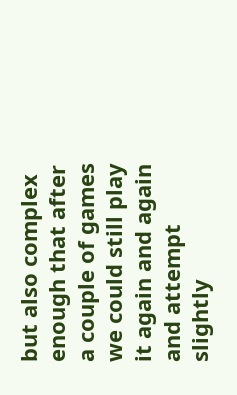but also complex enough that after a couple of games we could still play it again and again and attempt slightly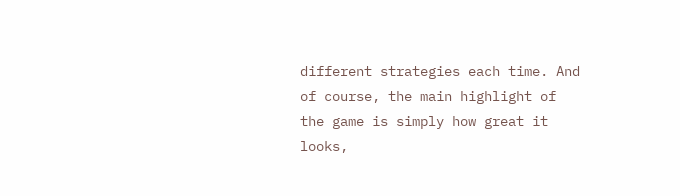different strategies each time. And of course, the main highlight of the game is simply how great it looks,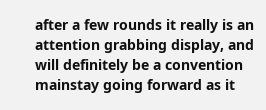after a few rounds it really is an attention grabbing display, and will definitely be a convention mainstay going forward as it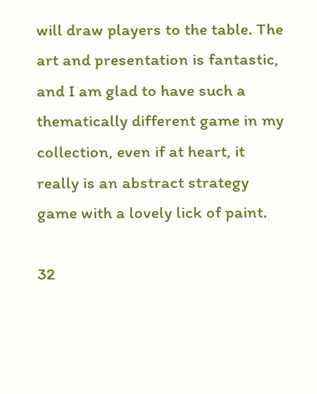will draw players to the table. The art and presentation is fantastic, and I am glad to have such a thematically different game in my collection, even if at heart, it really is an abstract strategy game with a lovely lick of paint.

32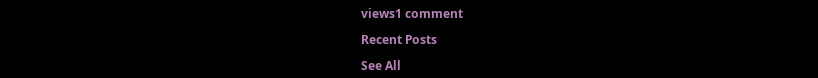views1 comment

Recent Posts

See All